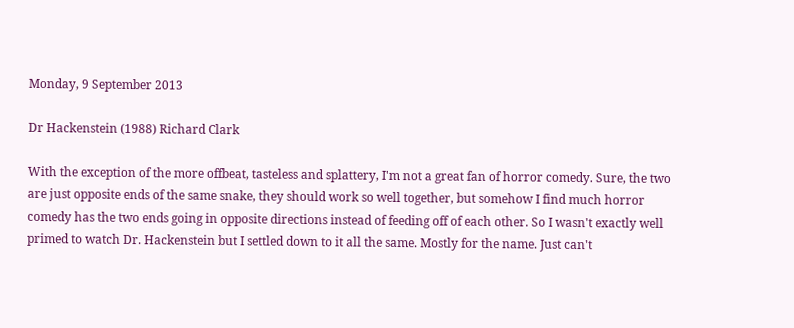Monday, 9 September 2013

Dr Hackenstein (1988) Richard Clark

With the exception of the more offbeat, tasteless and splattery, I'm not a great fan of horror comedy. Sure, the two are just opposite ends of the same snake, they should work so well together, but somehow I find much horror comedy has the two ends going in opposite directions instead of feeding off of each other. So I wasn't exactly well primed to watch Dr. Hackenstein but I settled down to it all the same. Mostly for the name. Just can't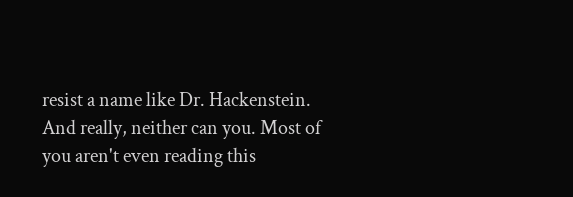resist a name like Dr. Hackenstein. And really, neither can you. Most of you aren't even reading this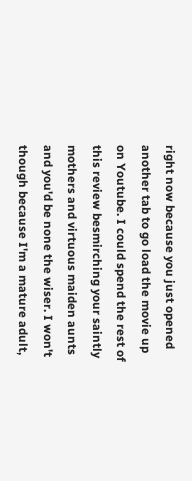right now because you just opened another tab to go load the movie up on Youtube. I could spend the rest of this review besmirching your saintly mothers and virtuous maiden aunts and you'd be none the wiser. I won't though because I'm a mature adult,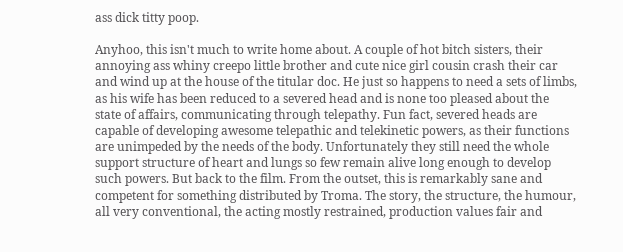ass dick titty poop.

Anyhoo, this isn't much to write home about. A couple of hot bitch sisters, their annoying ass whiny creepo little brother and cute nice girl cousin crash their car and wind up at the house of the titular doc. He just so happens to need a sets of limbs, as his wife has been reduced to a severed head and is none too pleased about the state of affairs, communicating through telepathy. Fun fact, severed heads are capable of developing awesome telepathic and telekinetic powers, as their functions are unimpeded by the needs of the body. Unfortunately they still need the whole support structure of heart and lungs so few remain alive long enough to develop such powers. But back to the film. From the outset, this is remarkably sane and competent for something distributed by Troma. The story, the structure, the humour, all very conventional, the acting mostly restrained, production values fair and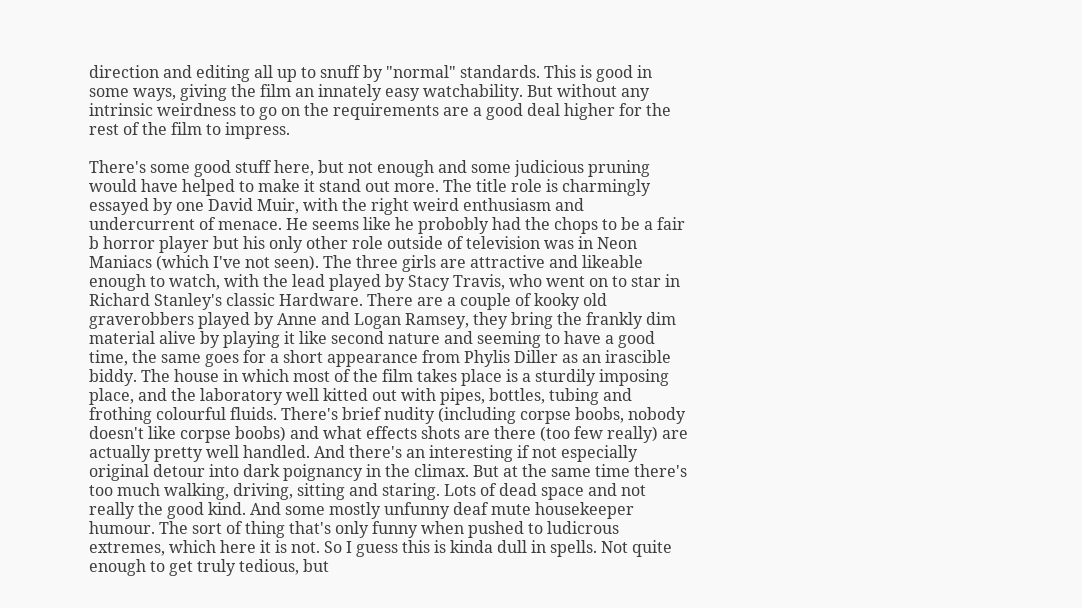direction and editing all up to snuff by "normal" standards. This is good in some ways, giving the film an innately easy watchability. But without any intrinsic weirdness to go on the requirements are a good deal higher for the rest of the film to impress.

There's some good stuff here, but not enough and some judicious pruning would have helped to make it stand out more. The title role is charmingly essayed by one David Muir, with the right weird enthusiasm and undercurrent of menace. He seems like he probobly had the chops to be a fair b horror player but his only other role outside of television was in Neon Maniacs (which I've not seen). The three girls are attractive and likeable enough to watch, with the lead played by Stacy Travis, who went on to star in Richard Stanley's classic Hardware. There are a couple of kooky old graverobbers played by Anne and Logan Ramsey, they bring the frankly dim material alive by playing it like second nature and seeming to have a good time, the same goes for a short appearance from Phylis Diller as an irascible biddy. The house in which most of the film takes place is a sturdily imposing place, and the laboratory well kitted out with pipes, bottles, tubing and frothing colourful fluids. There's brief nudity (including corpse boobs, nobody doesn't like corpse boobs) and what effects shots are there (too few really) are actually pretty well handled. And there's an interesting if not especially original detour into dark poignancy in the climax. But at the same time there's too much walking, driving, sitting and staring. Lots of dead space and not really the good kind. And some mostly unfunny deaf mute housekeeper humour. The sort of thing that's only funny when pushed to ludicrous extremes, which here it is not. So I guess this is kinda dull in spells. Not quite enough to get truly tedious, but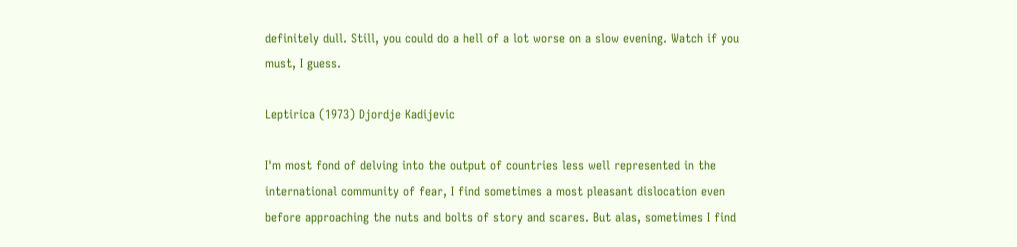definitely dull. Still, you could do a hell of a lot worse on a slow evening. Watch if you must, I guess.

Leptirica (1973) Djordje Kadijevic

I'm most fond of delving into the output of countries less well represented in the international community of fear, I find sometimes a most pleasant dislocation even before approaching the nuts and bolts of story and scares. But alas, sometimes I find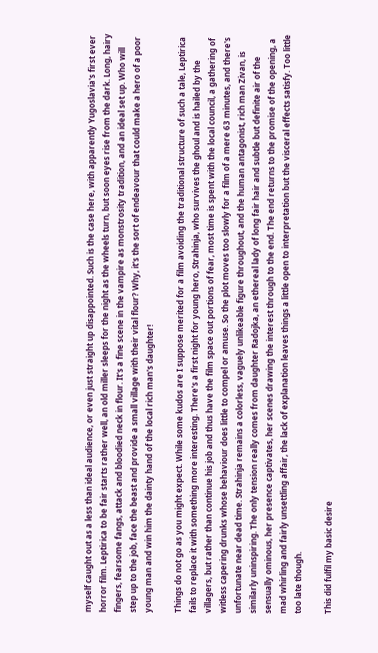myself caught out as a less than ideal audience, or even just straight up disappointed. Such is the case here, with apparently Yugoslavia's first ever horror film. Leptirica to be fair starts rather well, an old miller sleeps for the night as the wheels turn, but soon eyes rise from the dark. Long, hairy fingers, fearsome fangs, attack and bloodied neck in flour. It's a fine scene in the vampire as monstrosity tradition, and an ideal set up. Who will step up to the job, face the beast and provide a small village with their vital flour? Why, it's the sort of endeavour that could make a hero of a poor young man and win him the dainty hand of the local rich man's daughter!

Things do not go as you might expect. While some kudos are I suppose merited for a film avoiding the traditional structure of such a tale, Leptirica fails to replace it with something more interesting. There's a first night for young hero, Strahinja, who survives the ghoul and is hailed by the villagers, but rather than continue his job and thus have the film space out portions of fear, most time is spent with the local council, a gathering of witless capering drunks whose behaviour does little to compel or amuse. So the plot moves too slowly for a film of a mere 63 minutes, and there's unfortunate near dead time. Strahinja remains a colorless, vaguely unlikeable figure throughout, and the human antagonist, rich man Zivan, is similarly uninspiring. The only tension really comes from daughter Radojka, an ethereal lady of long fair hair and subtle but definite air of the sensually ominous, her presence captivates, her scenes drawing the interest through to the end. The end returns to the promise of the opening, a mad whirling and fairly unsettling affair, the lack of explanation leaves things a little open to interpretation but the visceral effects satisfy. Too little too late though.

This did fulfil my basic desire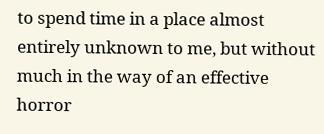to spend time in a place almost entirely unknown to me, but without much in the way of an effective horror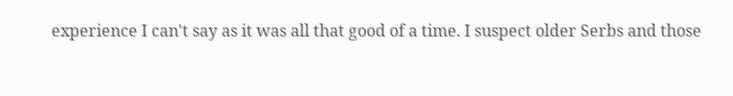experience I can't say as it was all that good of a time. I suspect older Serbs and those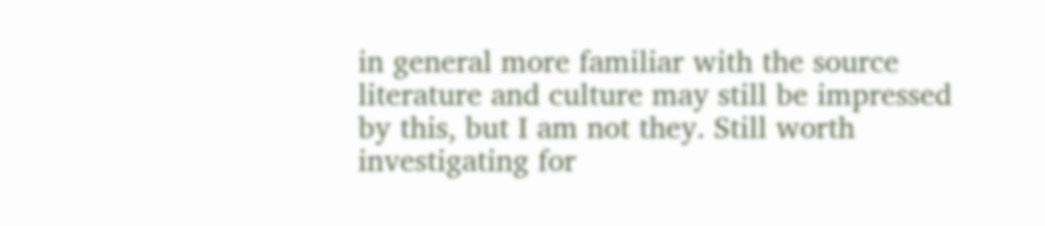in general more familiar with the source literature and culture may still be impressed by this, but I am not they. Still worth investigating for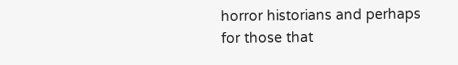horror historians and perhaps for those that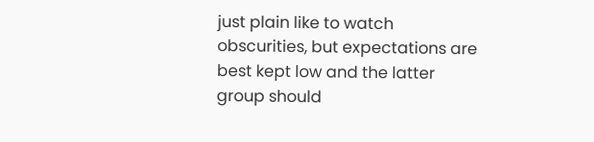just plain like to watch obscurities, but expectations are best kept low and the latter group should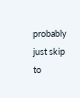probably just skip to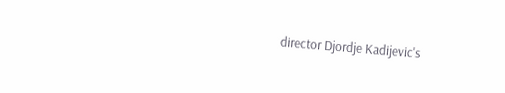director Djordje Kadijevic's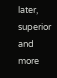later, superior and more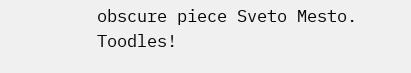obscure piece Sveto Mesto. Toodles!